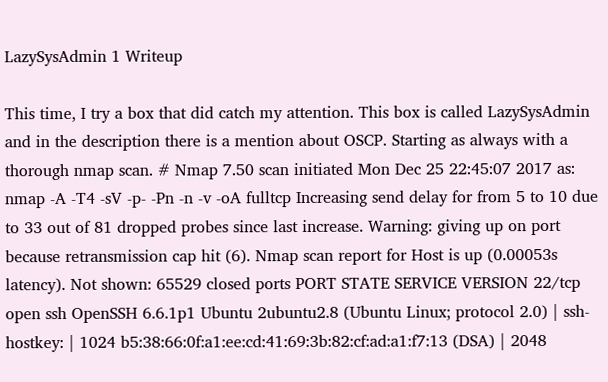LazySysAdmin 1 Writeup

This time, I try a box that did catch my attention. This box is called LazySysAdmin and in the description there is a mention about OSCP. Starting as always with a thorough nmap scan. # Nmap 7.50 scan initiated Mon Dec 25 22:45:07 2017 as: nmap -A -T4 -sV -p- -Pn -n -v -oA fulltcp Increasing send delay for from 5 to 10 due to 33 out of 81 dropped probes since last increase. Warning: giving up on port because retransmission cap hit (6). Nmap scan report for Host is up (0.00053s latency). Not shown: 65529 closed ports PORT STATE SERVICE VERSION 22/tcp open ssh OpenSSH 6.6.1p1 Ubuntu 2ubuntu2.8 (Ubuntu Linux; protocol 2.0) | ssh-hostkey: | 1024 b5:38:66:0f:a1:ee:cd:41:69:3b:82:cf:ad:a1:f7:13 (DSA) | 2048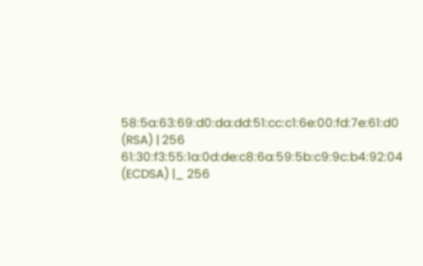58:5a:63:69:d0:da:dd:51:cc:c1:6e:00:fd:7e:61:d0 (RSA) | 256 61:30:f3:55:1a:0d:de:c8:6a:59:5b:c9:9c:b4:92:04 (ECDSA) |_ 256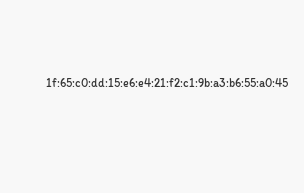1f:65:c0:dd:15:e6:e4:21:f2:c1:9b:a3:b6:55:a0:45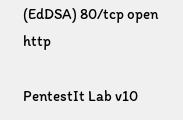(EdDSA) 80/tcp open http

PentestIt Lab v10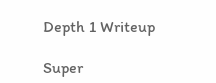Depth 1 Writeup

Super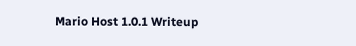Mario Host 1.0.1 Writeup